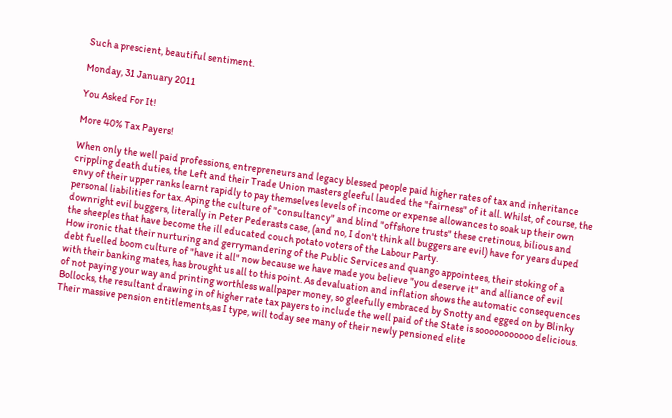Such a prescient, beautiful sentiment.

Monday, 31 January 2011

You Asked For It!

More 40% Tax Payers!

When only the well paid professions, entrepreneurs and legacy blessed people paid higher rates of tax and inheritance crippling death duties, the Left and their Trade Union masters gleeful lauded the "fairness" of it all. Whilst, of course, the envy of their upper ranks learnt rapidly to pay themselves levels of income or expense allowances to soak up their own personal liabilities for tax. Aping the culture of "consultancy" and blind "offshore trusts" these cretinous, bilious and downright evil buggers, literally in Peter Pederasts case, (and no, I don't think all buggers are evil) have for years duped the sheeples that have become the ill educated couch potato voters of the Labour Party.
How ironic that their nurturing and gerrymandering of the Public Services and quango appointees, their stoking of a debt fuelled boom culture of "have it all" now because we have made you believe "you deserve it" and alliance of evil with their banking mates, has brought us all to this point. As devaluation and inflation shows the automatic consequences of not paying your way and printing worthless wallpaper money, so gleefully embraced by Snotty and egged on by Blinky Bollocks, the resultant drawing in of higher rate tax payers to include the well paid of the State is sooooooooooo delicious. Their massive pension entitlements,as I type, will today see many of their newly pensioned elite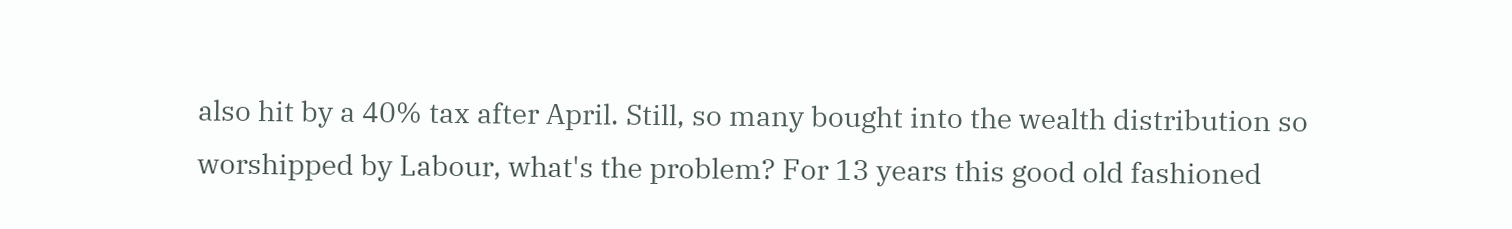also hit by a 40% tax after April. Still, so many bought into the wealth distribution so worshipped by Labour, what's the problem? For 13 years this good old fashioned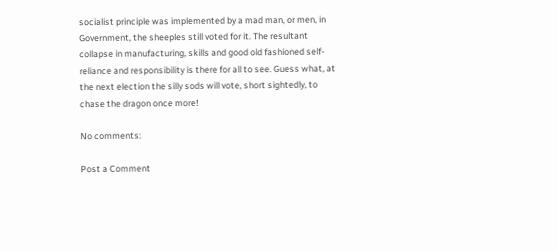socialist principle was implemented by a mad man, or men, in Government, the sheeples still voted for it. The resultant collapse in manufacturing, skills and good old fashioned self-reliance and responsibility is there for all to see. Guess what, at the next election the silly sods will vote, short sightedly, to chase the dragon once more!

No comments:

Post a Comment